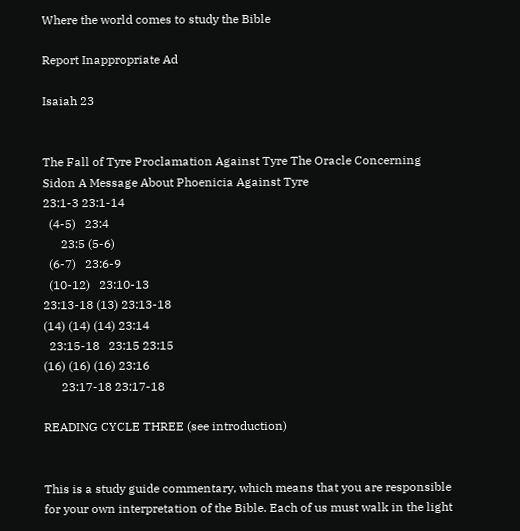Where the world comes to study the Bible

Report Inappropriate Ad

Isaiah 23


The Fall of Tyre Proclamation Against Tyre The Oracle Concerning Sidon A Message About Phoenicia Against Tyre
23:1-3 23:1-14
  (4-5)   23:4
      23:5 (5-6)
  (6-7)   23:6-9
  (10-12)   23:10-13
23:13-18 (13) 23:13-18
(14) (14) (14) 23:14
  23:15-18   23:15 23:15
(16) (16) (16) 23:16
      23:17-18 23:17-18

READING CYCLE THREE (see introduction)


This is a study guide commentary, which means that you are responsible for your own interpretation of the Bible. Each of us must walk in the light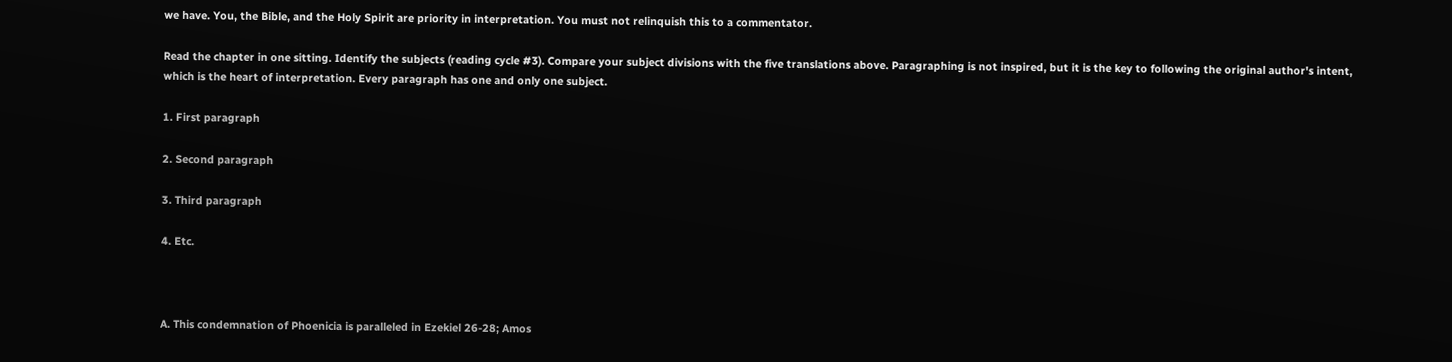we have. You, the Bible, and the Holy Spirit are priority in interpretation. You must not relinquish this to a commentator.

Read the chapter in one sitting. Identify the subjects (reading cycle #3). Compare your subject divisions with the five translations above. Paragraphing is not inspired, but it is the key to following the original author's intent, which is the heart of interpretation. Every paragraph has one and only one subject.

1. First paragraph

2. Second paragraph

3. Third paragraph

4. Etc.



A. This condemnation of Phoenicia is paralleled in Ezekiel 26-28; Amos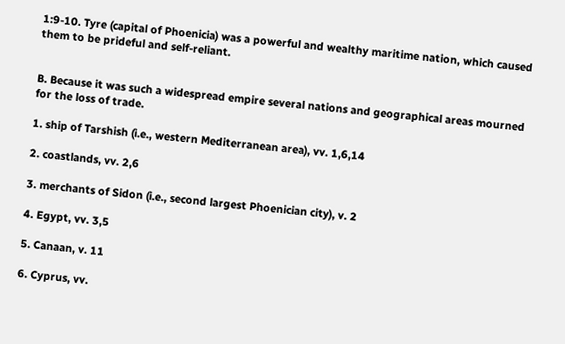1:9-10. Tyre (capital of Phoenicia) was a powerful and wealthy maritime nation, which caused them to be prideful and self-reliant.


B. Because it was such a widespread empire several nations and geographical areas mourned for the loss of trade.

1. ship of Tarshish (i.e., western Mediterranean area), vv. 1,6,14

2. coastlands, vv. 2,6

3. merchants of Sidon (i.e., second largest Phoenician city), v. 2

4. Egypt, vv. 3,5

5. Canaan, v. 11

6. Cyprus, vv.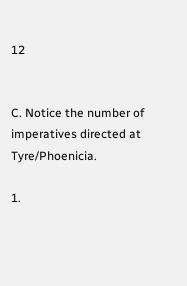12


C. Notice the number of imperatives directed at Tyre/Phoenicia.

1.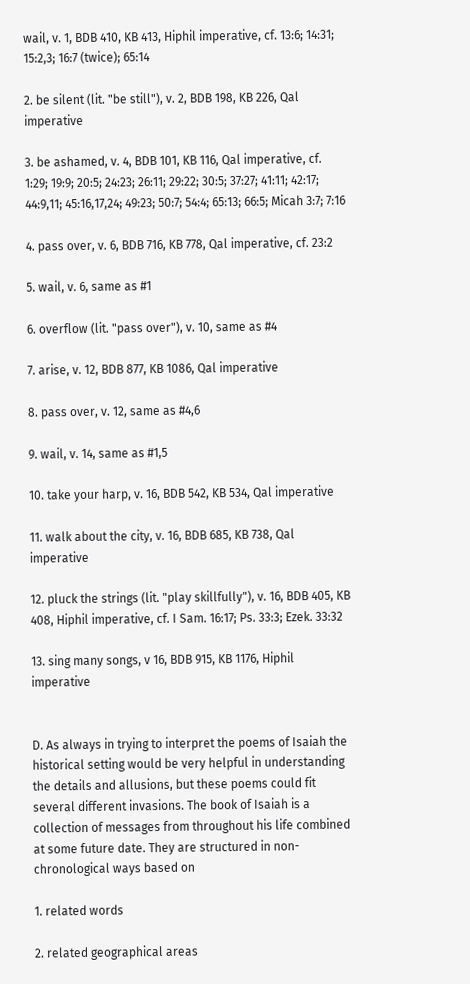wail, v. 1, BDB 410, KB 413, Hiphil imperative, cf. 13:6; 14:31; 15:2,3; 16:7 (twice); 65:14

2. be silent (lit. "be still"), v. 2, BDB 198, KB 226, Qal imperative

3. be ashamed, v. 4, BDB 101, KB 116, Qal imperative, cf. 1:29; 19:9; 20:5; 24:23; 26:11; 29:22; 30:5; 37:27; 41:11; 42:17; 44:9,11; 45:16,17,24; 49:23; 50:7; 54:4; 65:13; 66:5; Micah 3:7; 7:16

4. pass over, v. 6, BDB 716, KB 778, Qal imperative, cf. 23:2

5. wail, v. 6, same as #1

6. overflow (lit. "pass over"), v. 10, same as #4

7. arise, v. 12, BDB 877, KB 1086, Qal imperative

8. pass over, v. 12, same as #4,6

9. wail, v. 14, same as #1,5

10. take your harp, v. 16, BDB 542, KB 534, Qal imperative

11. walk about the city, v. 16, BDB 685, KB 738, Qal imperative

12. pluck the strings (lit. "play skillfully"), v. 16, BDB 405, KB 408, Hiphil imperative, cf. I Sam. 16:17; Ps. 33:3; Ezek. 33:32

13. sing many songs, v 16, BDB 915, KB 1176, Hiphil imperative


D. As always in trying to interpret the poems of Isaiah the historical setting would be very helpful in understanding the details and allusions, but these poems could fit several different invasions. The book of Isaiah is a collection of messages from throughout his life combined at some future date. They are structured in non-chronological ways based on

1. related words

2. related geographical areas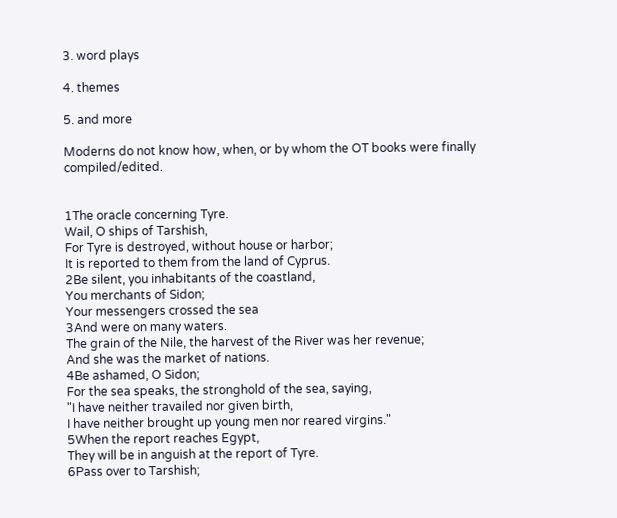3. word plays

4. themes

5. and more

Moderns do not know how, when, or by whom the OT books were finally compiled/edited.


1The oracle concerning Tyre.
Wail, O ships of Tarshish,
For Tyre is destroyed, without house or harbor;
It is reported to them from the land of Cyprus.
2Be silent, you inhabitants of the coastland,
You merchants of Sidon;
Your messengers crossed the sea
3And were on many waters.
The grain of the Nile, the harvest of the River was her revenue;
And she was the market of nations.
4Be ashamed, O Sidon;
For the sea speaks, the stronghold of the sea, saying,
"I have neither travailed nor given birth,
I have neither brought up young men nor reared virgins."
5When the report reaches Egypt,
They will be in anguish at the report of Tyre.
6Pass over to Tarshish;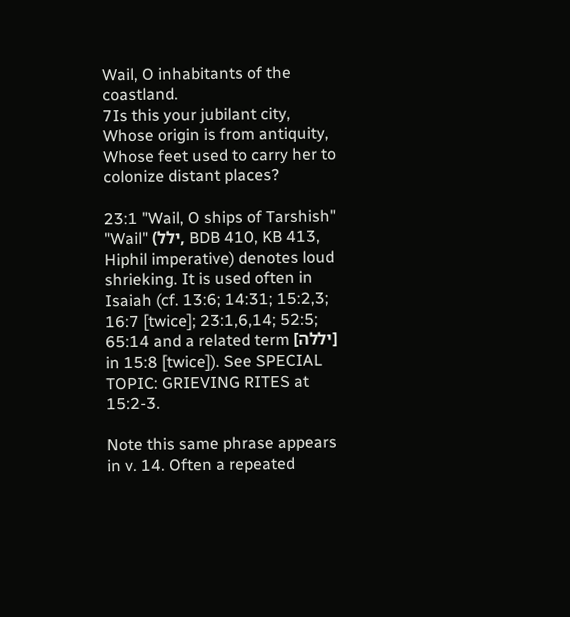Wail, O inhabitants of the coastland.
7Is this your jubilant city,
Whose origin is from antiquity,
Whose feet used to carry her to colonize distant places?

23:1 "Wail, O ships of Tarshish" "Wail" (ילל, BDB 410, KB 413, Hiphil imperative) denotes loud shrieking. It is used often in Isaiah (cf. 13:6; 14:31; 15:2,3; 16:7 [twice]; 23:1,6,14; 52:5; 65:14 and a related term [יללה] in 15:8 [twice]). See SPECIAL TOPIC: GRIEVING RITES at 15:2-3.

Note this same phrase appears in v. 14. Often a repeated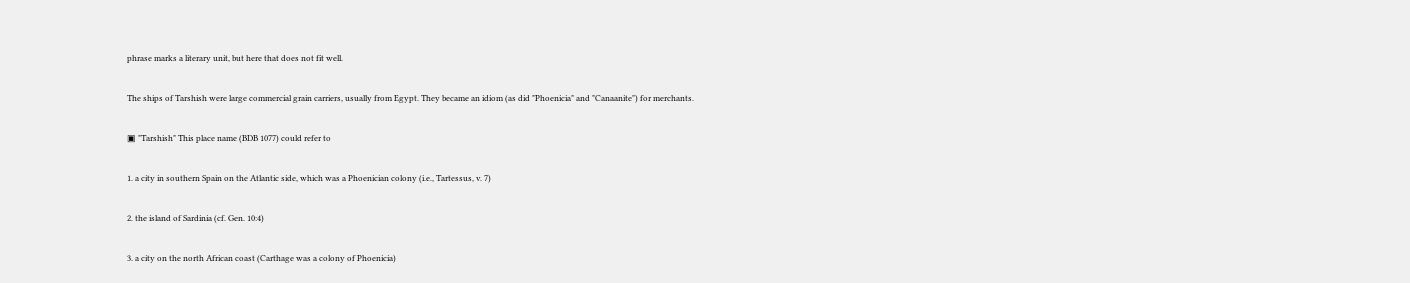phrase marks a literary unit, but here that does not fit well.

The ships of Tarshish were large commercial grain carriers, usually from Egypt. They became an idiom (as did "Phoenicia" and "Canaanite") for merchants.

▣ "Tarshish" This place name (BDB 1077) could refer to

1. a city in southern Spain on the Atlantic side, which was a Phoenician colony (i.e., Tartessus, v. 7)

2. the island of Sardinia (cf. Gen. 10:4)

3. a city on the north African coast (Carthage was a colony of Phoenicia)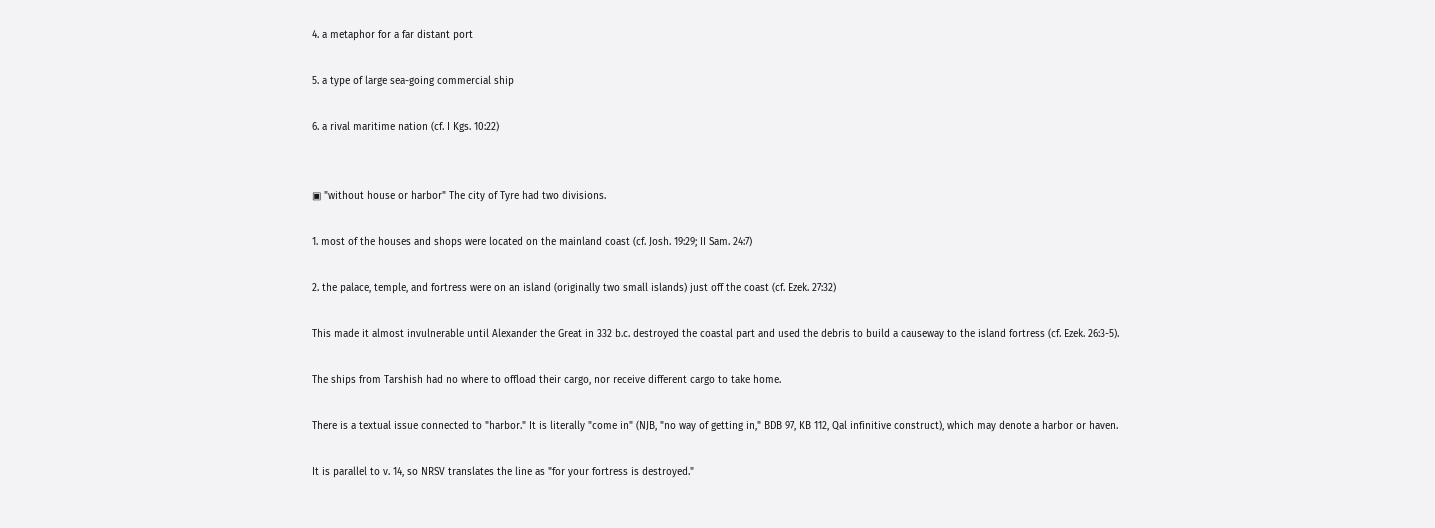4. a metaphor for a far distant port

5. a type of large sea-going commercial ship

6. a rival maritime nation (cf. I Kgs. 10:22)


▣ "without house or harbor" The city of Tyre had two divisions.

1. most of the houses and shops were located on the mainland coast (cf. Josh. 19:29; II Sam. 24:7)

2. the palace, temple, and fortress were on an island (originally two small islands) just off the coast (cf. Ezek. 27:32)

This made it almost invulnerable until Alexander the Great in 332 b.c. destroyed the coastal part and used the debris to build a causeway to the island fortress (cf. Ezek. 26:3-5).

The ships from Tarshish had no where to offload their cargo, nor receive different cargo to take home.

There is a textual issue connected to "harbor." It is literally "come in" (NJB, "no way of getting in," BDB 97, KB 112, Qal infinitive construct), which may denote a harbor or haven.

It is parallel to v. 14, so NRSV translates the line as "for your fortress is destroyed."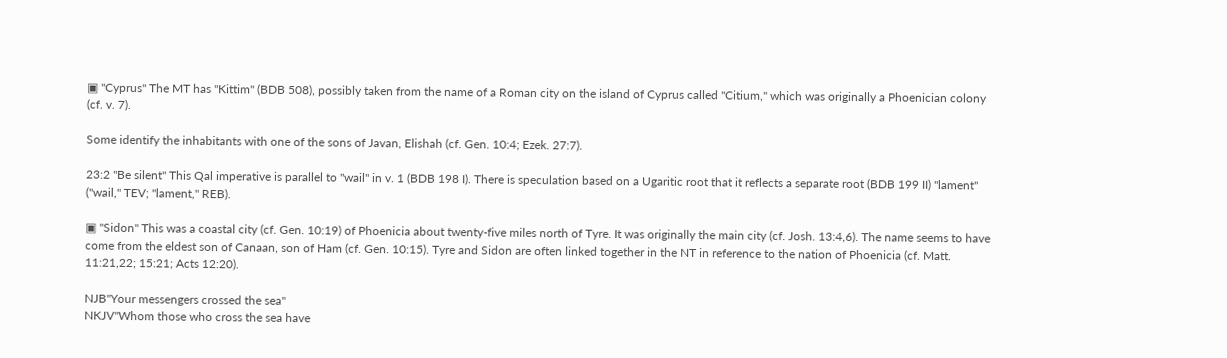▣ "Cyprus" The MT has "Kittim" (BDB 508), possibly taken from the name of a Roman city on the island of Cyprus called "Citium," which was originally a Phoenician colony (cf. v. 7).

Some identify the inhabitants with one of the sons of Javan, Elishah (cf. Gen. 10:4; Ezek. 27:7).

23:2 "Be silent" This Qal imperative is parallel to "wail" in v. 1 (BDB 198 I). There is speculation based on a Ugaritic root that it reflects a separate root (BDB 199 II) "lament" ("wail," TEV; "lament," REB).

▣ "Sidon" This was a coastal city (cf. Gen. 10:19) of Phoenicia about twenty-five miles north of Tyre. It was originally the main city (cf. Josh. 13:4,6). The name seems to have come from the eldest son of Canaan, son of Ham (cf. Gen. 10:15). Tyre and Sidon are often linked together in the NT in reference to the nation of Phoenicia (cf. Matt. 11:21,22; 15:21; Acts 12:20).

NJB"Your messengers crossed the sea"
NKJV"Whom those who cross the sea have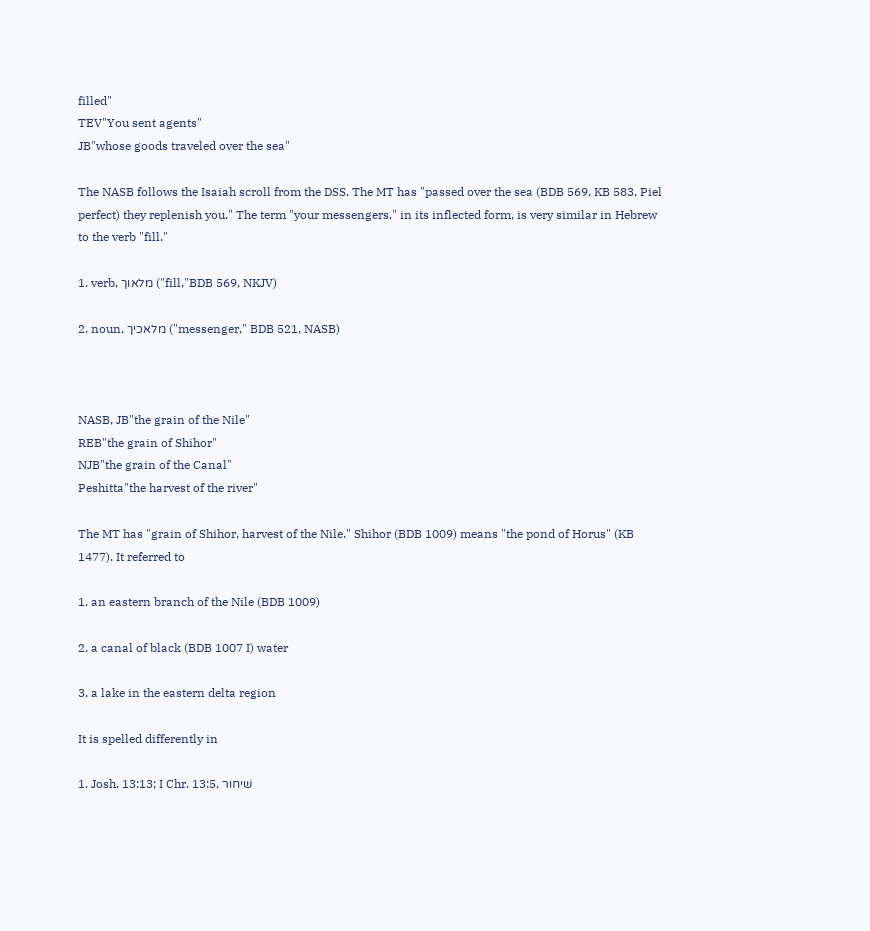filled"
TEV"You sent agents"
JB"whose goods traveled over the sea"

The NASB follows the Isaiah scroll from the DSS. The MT has "passed over the sea (BDB 569, KB 583, Piel perfect) they replenish you." The term "your messengers," in its inflected form, is very similar in Hebrew to the verb "fill."

1. verb, מלאוך ("fill,"BDB 569, NKJV)

2. noun, מלאכיך ("messenger," BDB 521, NASB)



NASB, JB"the grain of the Nile"
REB"the grain of Shihor"
NJB"the grain of the Canal"
Peshitta"the harvest of the river"

The MT has "grain of Shihor, harvest of the Nile." Shihor (BDB 1009) means "the pond of Horus" (KB 1477). It referred to

1. an eastern branch of the Nile (BDB 1009)

2. a canal of black (BDB 1007 I) water

3. a lake in the eastern delta region

It is spelled differently in

1. Josh. 13:13; I Chr. 13:5, שׁיחור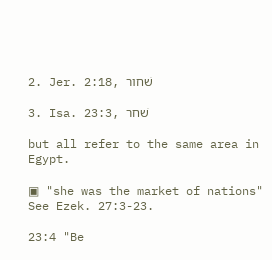2. Jer. 2:18, שׁחור

3. Isa. 23:3, שׁחר

but all refer to the same area in Egypt.

▣ "she was the market of nations" See Ezek. 27:3-23.

23:4 "Be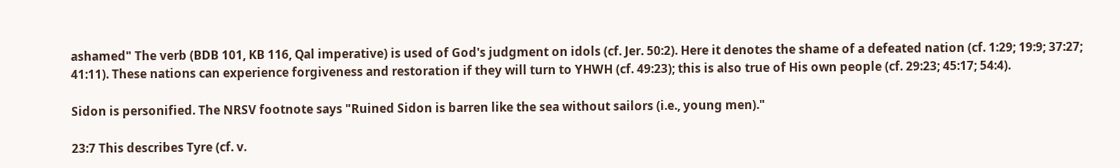ashamed" The verb (BDB 101, KB 116, Qal imperative) is used of God's judgment on idols (cf. Jer. 50:2). Here it denotes the shame of a defeated nation (cf. 1:29; 19:9; 37:27; 41:11). These nations can experience forgiveness and restoration if they will turn to YHWH (cf. 49:23); this is also true of His own people (cf. 29:23; 45:17; 54:4).

Sidon is personified. The NRSV footnote says "Ruined Sidon is barren like the sea without sailors (i.e., young men)."

23:7 This describes Tyre (cf. v.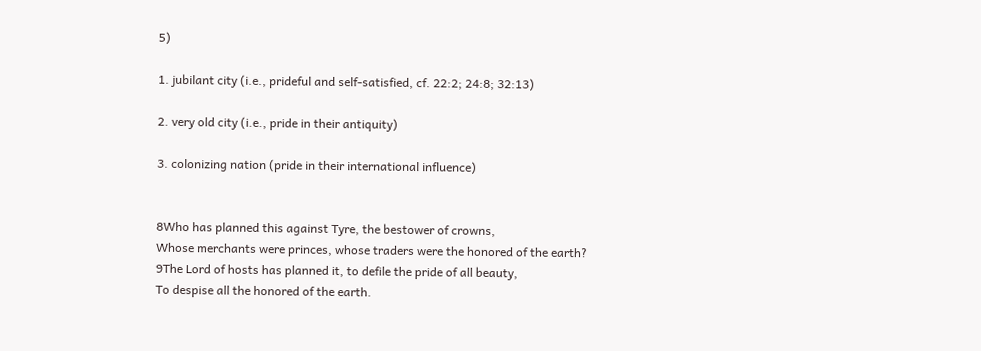5)

1. jubilant city (i.e., prideful and self-satisfied, cf. 22:2; 24:8; 32:13)

2. very old city (i.e., pride in their antiquity)

3. colonizing nation (pride in their international influence)


8Who has planned this against Tyre, the bestower of crowns,
Whose merchants were princes, whose traders were the honored of the earth?
9The Lord of hosts has planned it, to defile the pride of all beauty,
To despise all the honored of the earth.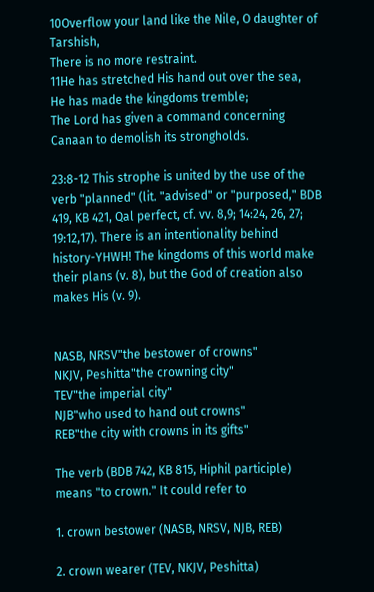10Overflow your land like the Nile, O daughter of Tarshish,
There is no more restraint.
11He has stretched His hand out over the sea,
He has made the kingdoms tremble;
The Lord has given a command concerning Canaan to demolish its strongholds.

23:8-12 This strophe is united by the use of the verb "planned" (lit. "advised" or "purposed," BDB 419, KB 421, Qal perfect, cf. vv. 8,9; 14:24, 26, 27; 19:12,17). There is an intentionality behind history-YHWH! The kingdoms of this world make their plans (v. 8), but the God of creation also makes His (v. 9).


NASB, NRSV"the bestower of crowns"
NKJV, Peshitta"the crowning city"
TEV"the imperial city"
NJB"who used to hand out crowns"
REB"the city with crowns in its gifts"

The verb (BDB 742, KB 815, Hiphil participle) means "to crown." It could refer to

1. crown bestower (NASB, NRSV, NJB, REB)

2. crown wearer (TEV, NKJV, Peshitta)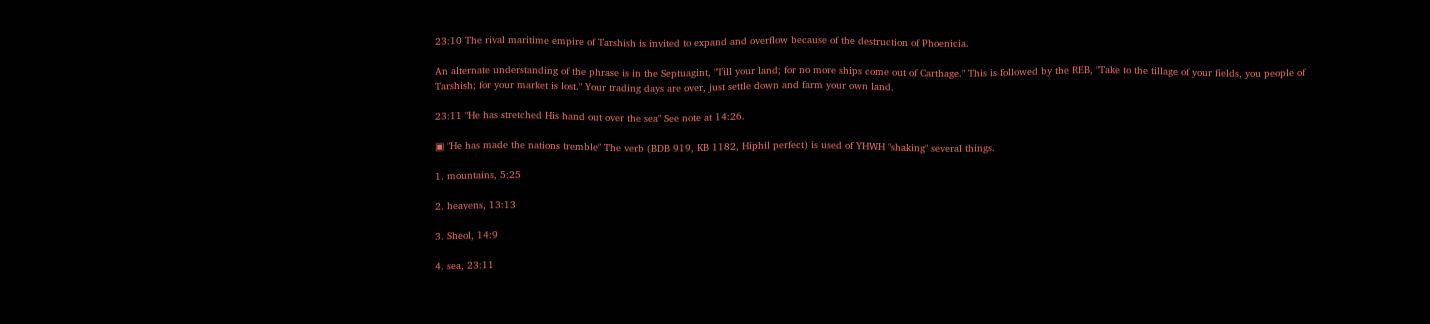23:10 The rival maritime empire of Tarshish is invited to expand and overflow because of the destruction of Phoenicia.

An alternate understanding of the phrase is in the Septuagint, "Till your land; for no more ships come out of Carthage." This is followed by the REB, "Take to the tillage of your fields, you people of Tarshish; for your market is lost." Your trading days are over, just settle down and farm your own land.

23:11 "He has stretched His hand out over the sea" See note at 14:26.

▣ "He has made the nations tremble" The verb (BDB 919, KB 1182, Hiphil perfect) is used of YHWH "shaking" several things.

1. mountains, 5:25

2. heavens, 13:13

3. Sheol, 14:9

4. sea, 23:11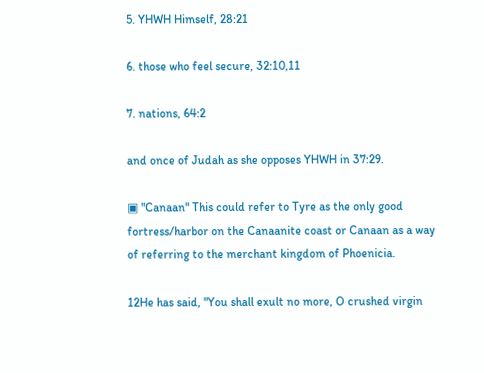5. YHWH Himself, 28:21

6. those who feel secure, 32:10,11

7. nations, 64:2

and once of Judah as she opposes YHWH in 37:29.

▣ "Canaan" This could refer to Tyre as the only good fortress/harbor on the Canaanite coast or Canaan as a way of referring to the merchant kingdom of Phoenicia.

12He has said, "You shall exult no more, O crushed virgin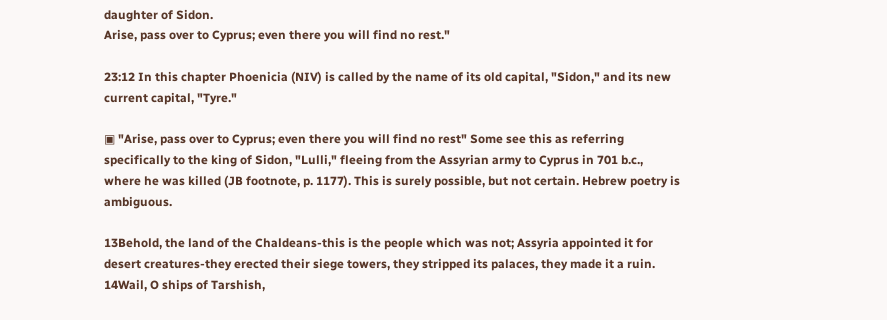daughter of Sidon.
Arise, pass over to Cyprus; even there you will find no rest."

23:12 In this chapter Phoenicia (NIV) is called by the name of its old capital, "Sidon," and its new current capital, "Tyre."

▣ "Arise, pass over to Cyprus; even there you will find no rest" Some see this as referring specifically to the king of Sidon, "Lulli," fleeing from the Assyrian army to Cyprus in 701 b.c., where he was killed (JB footnote, p. 1177). This is surely possible, but not certain. Hebrew poetry is ambiguous.

13Behold, the land of the Chaldeans-this is the people which was not; Assyria appointed it for desert creatures-they erected their siege towers, they stripped its palaces, they made it a ruin.
14Wail, O ships of Tarshish,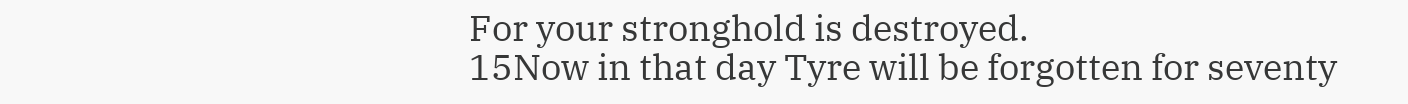For your stronghold is destroyed.
15Now in that day Tyre will be forgotten for seventy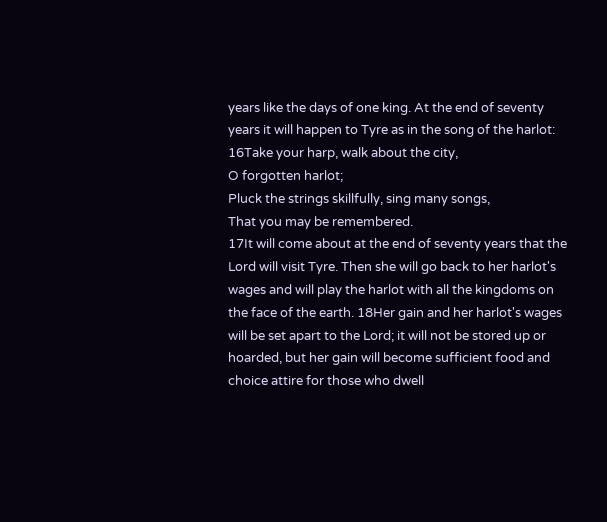years like the days of one king. At the end of seventy years it will happen to Tyre as in the song of the harlot:
16Take your harp, walk about the city,
O forgotten harlot;
Pluck the strings skillfully, sing many songs,
That you may be remembered.
17It will come about at the end of seventy years that the Lord will visit Tyre. Then she will go back to her harlot's wages and will play the harlot with all the kingdoms on the face of the earth. 18Her gain and her harlot's wages will be set apart to the Lord; it will not be stored up or hoarded, but her gain will become sufficient food and choice attire for those who dwell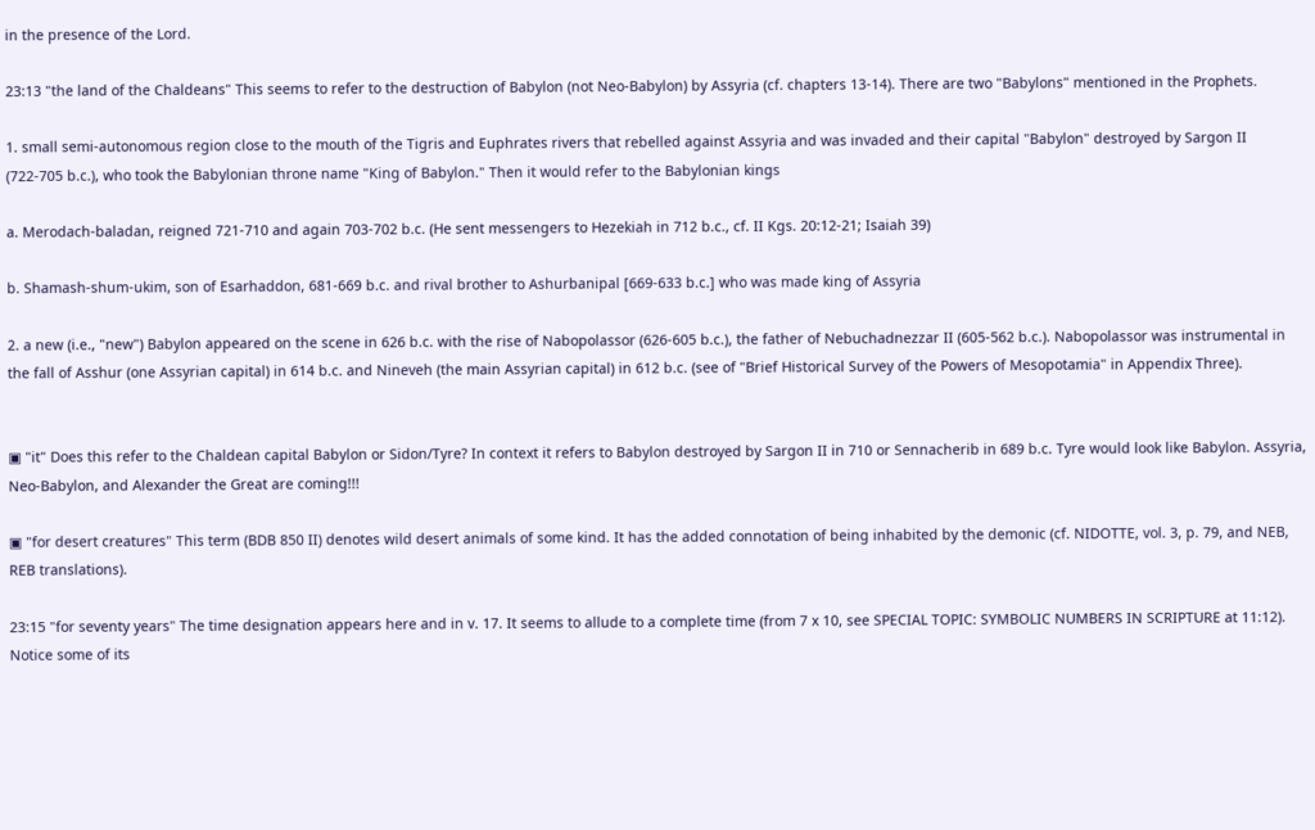in the presence of the Lord.

23:13 "the land of the Chaldeans" This seems to refer to the destruction of Babylon (not Neo-Babylon) by Assyria (cf. chapters 13-14). There are two "Babylons" mentioned in the Prophets.

1. small semi-autonomous region close to the mouth of the Tigris and Euphrates rivers that rebelled against Assyria and was invaded and their capital "Babylon" destroyed by Sargon II (722-705 b.c.), who took the Babylonian throne name "King of Babylon." Then it would refer to the Babylonian kings

a. Merodach-baladan, reigned 721-710 and again 703-702 b.c. (He sent messengers to Hezekiah in 712 b.c., cf. II Kgs. 20:12-21; Isaiah 39)

b. Shamash-shum-ukim, son of Esarhaddon, 681-669 b.c. and rival brother to Ashurbanipal [669-633 b.c.] who was made king of Assyria

2. a new (i.e., "new") Babylon appeared on the scene in 626 b.c. with the rise of Nabopolassor (626-605 b.c.), the father of Nebuchadnezzar II (605-562 b.c.). Nabopolassor was instrumental in the fall of Asshur (one Assyrian capital) in 614 b.c. and Nineveh (the main Assyrian capital) in 612 b.c. (see of "Brief Historical Survey of the Powers of Mesopotamia" in Appendix Three).


▣ "it" Does this refer to the Chaldean capital Babylon or Sidon/Tyre? In context it refers to Babylon destroyed by Sargon II in 710 or Sennacherib in 689 b.c. Tyre would look like Babylon. Assyria, Neo-Babylon, and Alexander the Great are coming!!!

▣ "for desert creatures" This term (BDB 850 II) denotes wild desert animals of some kind. It has the added connotation of being inhabited by the demonic (cf. NIDOTTE, vol. 3, p. 79, and NEB, REB translations).

23:15 "for seventy years" The time designation appears here and in v. 17. It seems to allude to a complete time (from 7 x 10, see SPECIAL TOPIC: SYMBOLIC NUMBERS IN SCRIPTURE at 11:12). Notice some of its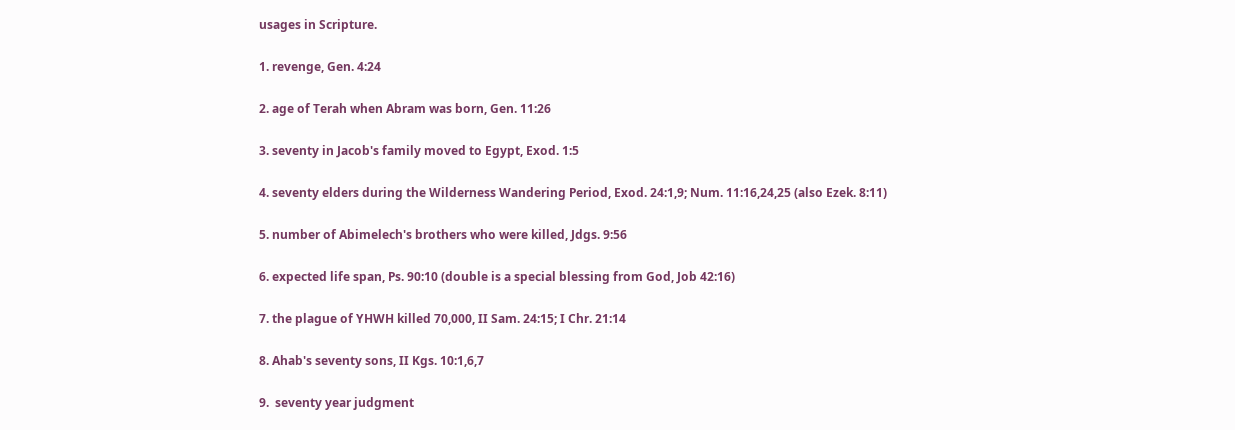usages in Scripture.

1. revenge, Gen. 4:24

2. age of Terah when Abram was born, Gen. 11:26

3. seventy in Jacob's family moved to Egypt, Exod. 1:5

4. seventy elders during the Wilderness Wandering Period, Exod. 24:1,9; Num. 11:16,24,25 (also Ezek. 8:11)

5. number of Abimelech's brothers who were killed, Jdgs. 9:56

6. expected life span, Ps. 90:10 (double is a special blessing from God, Job 42:16)

7. the plague of YHWH killed 70,000, II Sam. 24:15; I Chr. 21:14

8. Ahab's seventy sons, II Kgs. 10:1,6,7

9.  seventy year judgment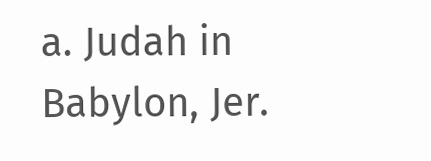a. Judah in Babylon, Jer.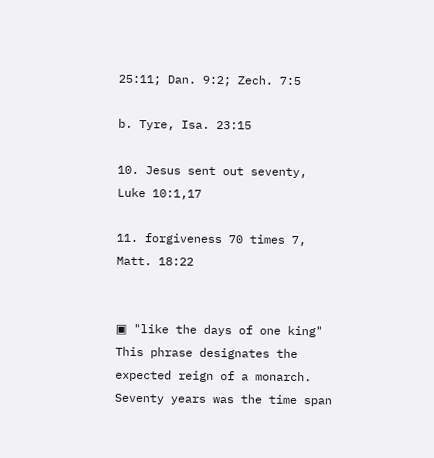25:11; Dan. 9:2; Zech. 7:5

b. Tyre, Isa. 23:15

10. Jesus sent out seventy, Luke 10:1,17

11. forgiveness 70 times 7, Matt. 18:22


▣ "like the days of one king" This phrase designates the expected reign of a monarch. Seventy years was the time span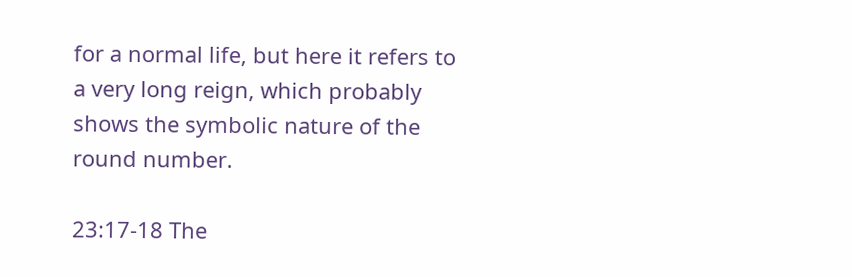for a normal life, but here it refers to a very long reign, which probably shows the symbolic nature of the round number.

23:17-18 The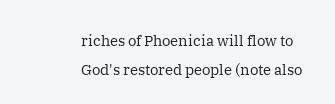riches of Phoenicia will flow to God's restored people (note also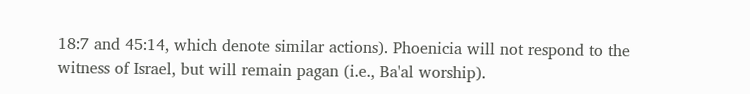18:7 and 45:14, which denote similar actions). Phoenicia will not respond to the witness of Israel, but will remain pagan (i.e., Ba'al worship).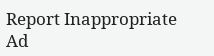Report Inappropriate Ad